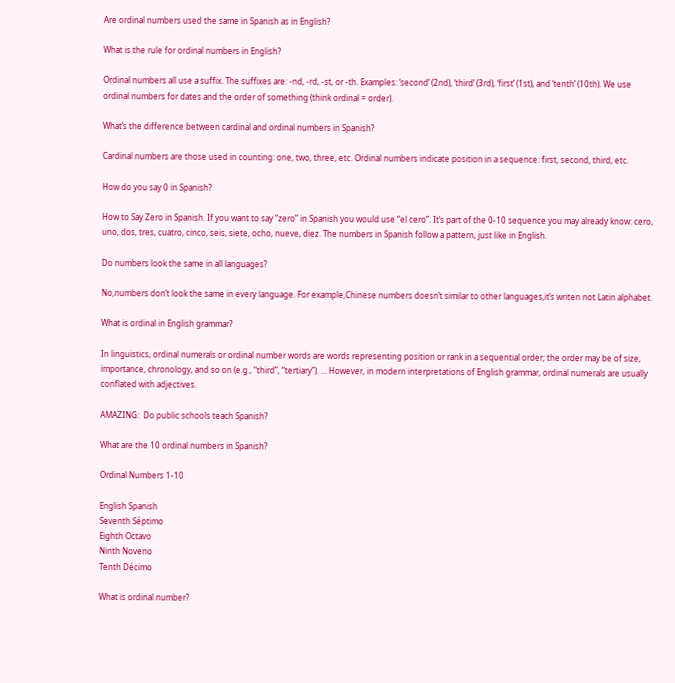Are ordinal numbers used the same in Spanish as in English?

What is the rule for ordinal numbers in English?

Ordinal numbers all use a suffix. The suffixes are: -nd, -rd, -st, or -th. Examples: ‘second’ (2nd), ‘third’ (3rd), ‘first’ (1st), and ‘tenth’ (10th). We use ordinal numbers for dates and the order of something (think ordinal = order).

What’s the difference between cardinal and ordinal numbers in Spanish?

Cardinal numbers are those used in counting: one, two, three, etc. Ordinal numbers indicate position in a sequence: first, second, third, etc.

How do you say 0 in Spanish?

How to Say Zero in Spanish. If you want to say “zero” in Spanish you would use “el cero”. It’s part of the 0-10 sequence you may already know: cero, uno, dos, tres, cuatro, cinco, seis, siete, ocho, nueve, diez. The numbers in Spanish follow a pattern, just like in English.

Do numbers look the same in all languages?

No,numbers don’t look the same in every language. For example,Chinese numbers doesn’t similar to other languages,it’s writen not Latin alphabet.

What is ordinal in English grammar?

In linguistics, ordinal numerals or ordinal number words are words representing position or rank in a sequential order; the order may be of size, importance, chronology, and so on (e.g., “third”, “tertiary”). … However, in modern interpretations of English grammar, ordinal numerals are usually conflated with adjectives.

AMAZING:  Do public schools teach Spanish?

What are the 10 ordinal numbers in Spanish?

Ordinal Numbers 1-10

English Spanish
Seventh Séptimo
Eighth Octavo
Ninth Noveno
Tenth Décimo

What is ordinal number?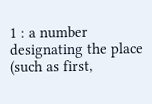1 : a number designating the place (such as first,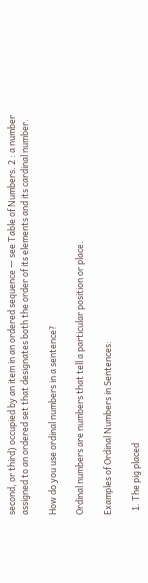second, or third) occupied by an item in an ordered sequence — see Table of Numbers. 2 : a number assigned to an ordered set that designates both the order of its elements and its cardinal number.

How do you use ordinal numbers in a sentence?

Ordinal numbers are numbers that tell a particular position or place.

Examples of Ordinal Numbers in Sentences:

  1. The pig placed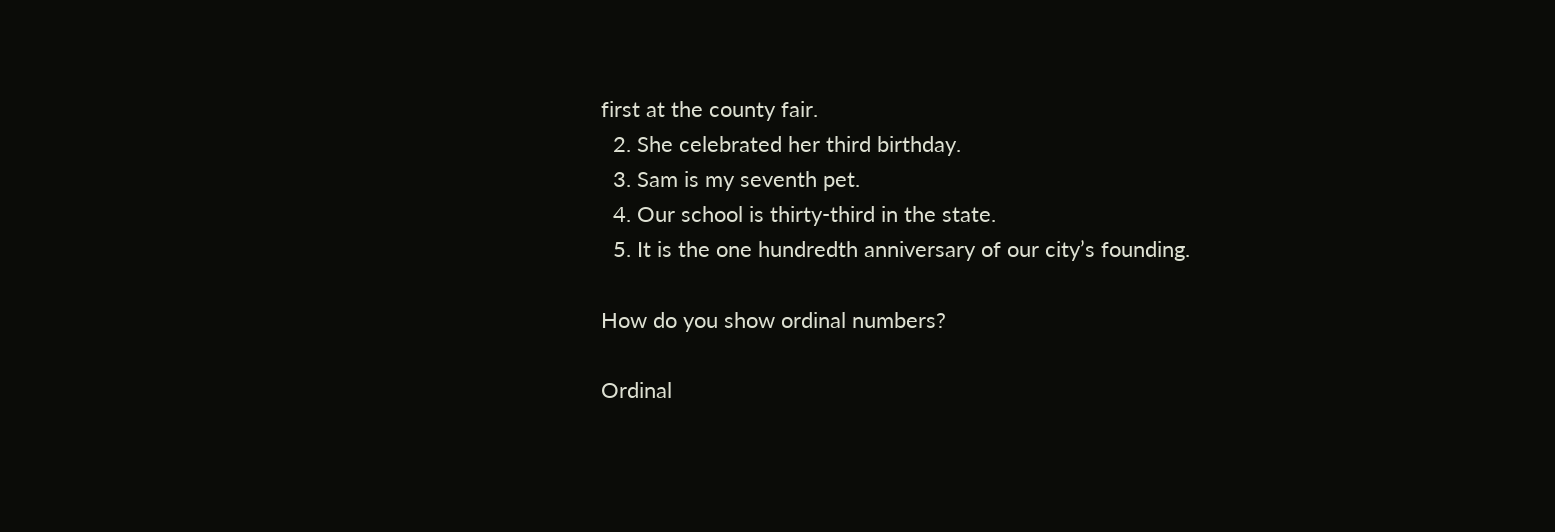first at the county fair.
  2. She celebrated her third birthday.
  3. Sam is my seventh pet.
  4. Our school is thirty-third in the state.
  5. It is the one hundredth anniversary of our city’s founding.

How do you show ordinal numbers?

Ordinal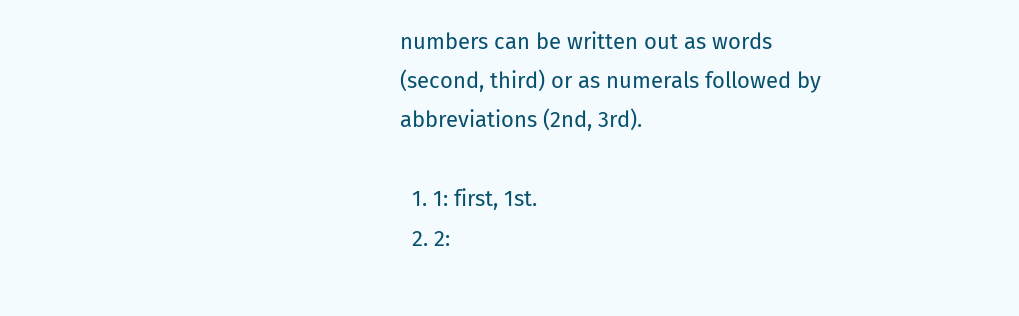numbers can be written out as words (second, third) or as numerals followed by abbreviations (2nd, 3rd).

  1. 1: first, 1st.
  2. 2: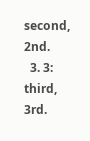second, 2nd.
  3. 3: third, 3rd.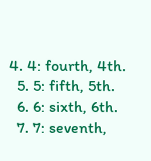4. 4: fourth, 4th.
  5. 5: fifth, 5th.
  6. 6: sixth, 6th.
  7. 7: seventh,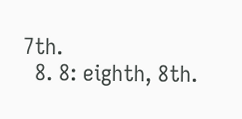7th.
  8. 8: eighth, 8th.